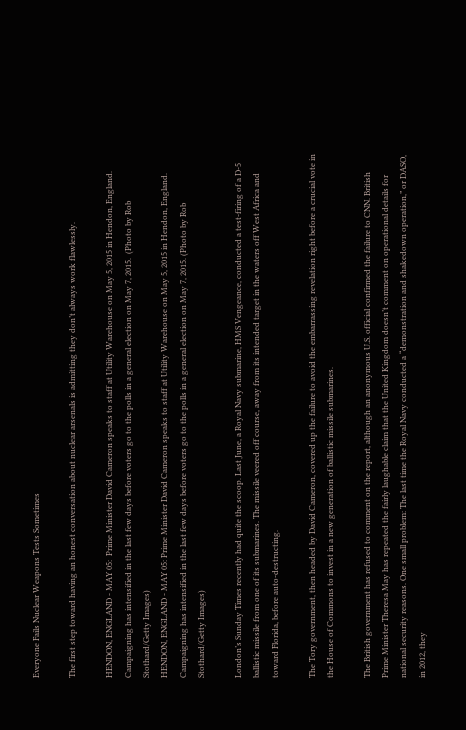Everyone Fails Nuclear Weapons Tests Sometimes

The first step toward having an honest conversation about nuclear arsenals is admitting they don’t always work flawlessly.

HENDON, ENGLAND - MAY 05:  Prime Minister David Cameron speaks to staff at Utility Warehouse on May 5, 2015 in Hendon, England.  Campaigning has intensified in the last few days before voters go to the polls in a general election on May 7, 2015.  (Photo by Rob Stothard/Getty Images)
HENDON, ENGLAND - MAY 05: Prime Minister David Cameron speaks to staff at Utility Warehouse on May 5, 2015 in Hendon, England. Campaigning has intensified in the last few days before voters go to the polls in a general election on May 7, 2015. (Photo by Rob Stothard/Getty Images)

London’s Sunday Times recently had quite the scoop. Last June, a Royal Navy submarine, HMS Vengeance, conducted a test-firing of a D-5 ballistic missile from one of its submarines. The missile veered off course, away from its intended target in the waters off West Africa and toward Florida, before auto-destructing.

The Tory government, then headed by David Cameron, covered up the failure to avoid the embarrassing revelation right before a crucial vote in the House of Commons to invest in a new generation of ballistic missile submarines.

The British government has refused to comment on the report, although an anonymous U.S. official confirmed the failure to CNN. British Prime Minister Theresa May has repeated the fairly laughable claim that the United Kingdom doesn’t comment on operational details for national security reasons. One small problem: The last time the Royal Navy conducted a “demonstration and shakedown operation,” or DASO, in 2012, they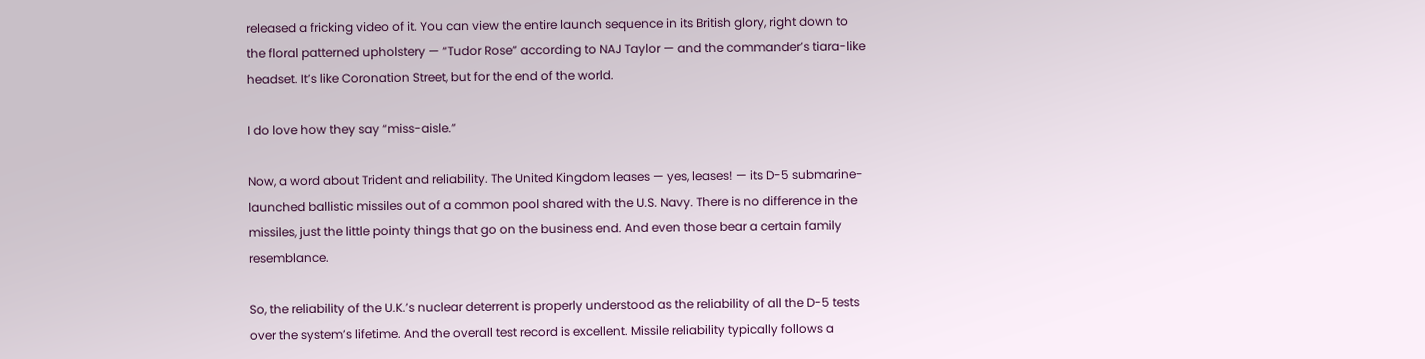released a fricking video of it. You can view the entire launch sequence in its British glory, right down to the floral patterned upholstery — “Tudor Rose” according to NAJ Taylor — and the commander’s tiara-like headset. It’s like Coronation Street, but for the end of the world.

I do love how they say “miss-aisle.”

Now, a word about Trident and reliability. The United Kingdom leases — yes, leases! — its D-5 submarine-launched ballistic missiles out of a common pool shared with the U.S. Navy. There is no difference in the missiles, just the little pointy things that go on the business end. And even those bear a certain family resemblance.

So, the reliability of the U.K.’s nuclear deterrent is properly understood as the reliability of all the D-5 tests over the system’s lifetime. And the overall test record is excellent. Missile reliability typically follows a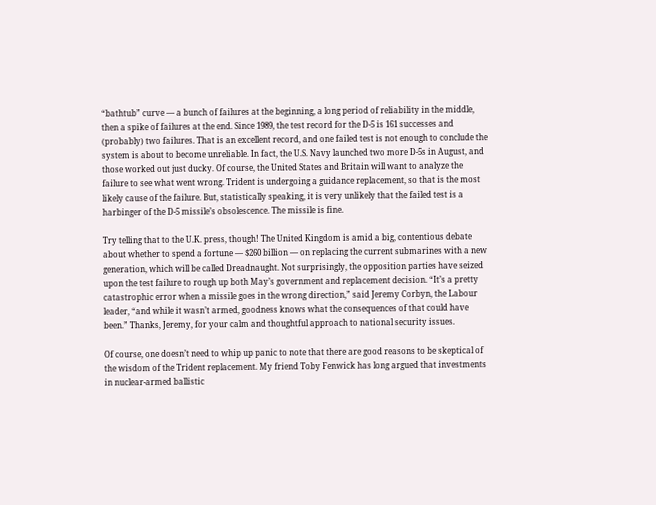“bathtub” curve — a bunch of failures at the beginning, a long period of reliability in the middle, then a spike of failures at the end. Since 1989, the test record for the D-5 is 161 successes and (probably) two failures. That is an excellent record, and one failed test is not enough to conclude the system is about to become unreliable. In fact, the U.S. Navy launched two more D-5s in August, and those worked out just ducky. Of course, the United States and Britain will want to analyze the failure to see what went wrong. Trident is undergoing a guidance replacement, so that is the most likely cause of the failure. But, statistically speaking, it is very unlikely that the failed test is a harbinger of the D-5 missile’s obsolescence. The missile is fine.

Try telling that to the U.K. press, though! The United Kingdom is amid a big, contentious debate about whether to spend a fortune — $260 billion — on replacing the current submarines with a new generation, which will be called Dreadnaught. Not surprisingly, the opposition parties have seized upon the test failure to rough up both May’s government and replacement decision. “It’s a pretty catastrophic error when a missile goes in the wrong direction,” said Jeremy Corbyn, the Labour leader, “and while it wasn’t armed, goodness knows what the consequences of that could have been.” Thanks, Jeremy, for your calm and thoughtful approach to national security issues.

Of course, one doesn’t need to whip up panic to note that there are good reasons to be skeptical of the wisdom of the Trident replacement. My friend Toby Fenwick has long argued that investments in nuclear-armed ballistic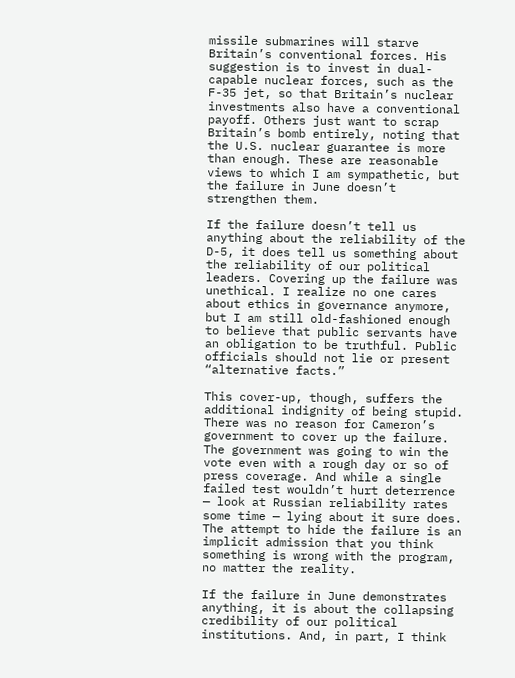missile submarines will starve Britain’s conventional forces. His suggestion is to invest in dual-capable nuclear forces, such as the F-35 jet, so that Britain’s nuclear investments also have a conventional payoff. Others just want to scrap Britain’s bomb entirely, noting that the U.S. nuclear guarantee is more than enough. These are reasonable views to which I am sympathetic, but the failure in June doesn’t strengthen them.

If the failure doesn’t tell us anything about the reliability of the D-5, it does tell us something about the reliability of our political leaders. Covering up the failure was unethical. I realize no one cares about ethics in governance anymore, but I am still old-fashioned enough to believe that public servants have an obligation to be truthful. Public officials should not lie or present “alternative facts.”

This cover-up, though, suffers the additional indignity of being stupid. There was no reason for Cameron’s government to cover up the failure. The government was going to win the vote even with a rough day or so of press coverage. And while a single failed test wouldn’t hurt deterrence — look at Russian reliability rates some time — lying about it sure does. The attempt to hide the failure is an implicit admission that you think something is wrong with the program, no matter the reality.

If the failure in June demonstrates anything, it is about the collapsing credibility of our political institutions. And, in part, I think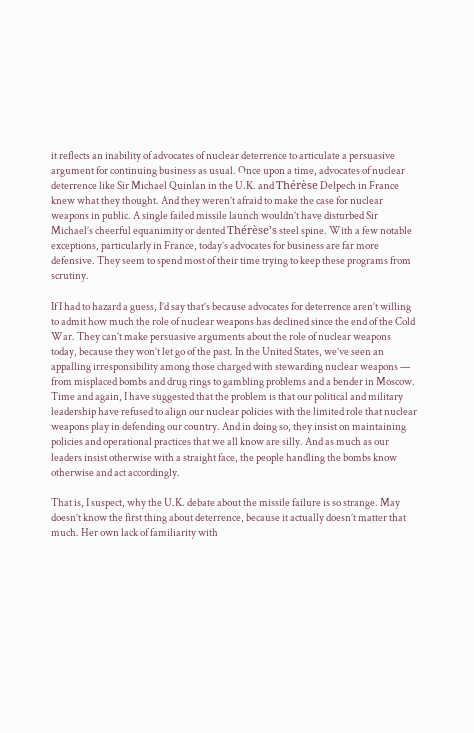it reflects an inability of advocates of nuclear deterrence to articulate a persuasive argument for continuing business as usual. Once upon a time, advocates of nuclear deterrence like Sir Michael Quinlan in the U.K. and Thérèse Delpech in France knew what they thought. And they weren’t afraid to make the case for nuclear weapons in public. A single failed missile launch wouldn’t have disturbed Sir Michael’s cheerful equanimity or dented Thérèse’s steel spine. With a few notable exceptions, particularly in France, today’s advocates for business are far more defensive. They seem to spend most of their time trying to keep these programs from scrutiny.

If I had to hazard a guess, I’d say that’s because advocates for deterrence aren’t willing to admit how much the role of nuclear weapons has declined since the end of the Cold War. They can’t make persuasive arguments about the role of nuclear weapons today, because they won’t let go of the past. In the United States, we’ve seen an appalling irresponsibility among those charged with stewarding nuclear weapons — from misplaced bombs and drug rings to gambling problems and a bender in Moscow. Time and again, I have suggested that the problem is that our political and military leadership have refused to align our nuclear policies with the limited role that nuclear weapons play in defending our country. And in doing so, they insist on maintaining policies and operational practices that we all know are silly. And as much as our leaders insist otherwise with a straight face, the people handling the bombs know otherwise and act accordingly.

That is, I suspect, why the U.K. debate about the missile failure is so strange. May doesn’t know the first thing about deterrence, because it actually doesn’t matter that much. Her own lack of familiarity with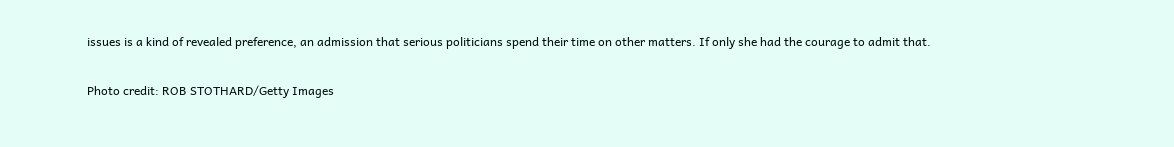issues is a kind of revealed preference, an admission that serious politicians spend their time on other matters. If only she had the courage to admit that.

Photo credit: ROB STOTHARD/Getty Images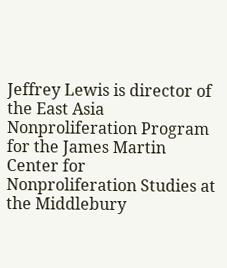Jeffrey Lewis is director of the East Asia Nonproliferation Program for the James Martin Center for Nonproliferation Studies at the Middlebury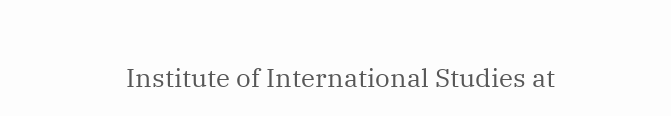Institute of International Studies at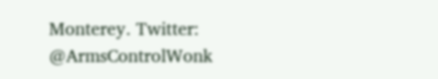Monterey. Twitter: @ArmsControlWonk